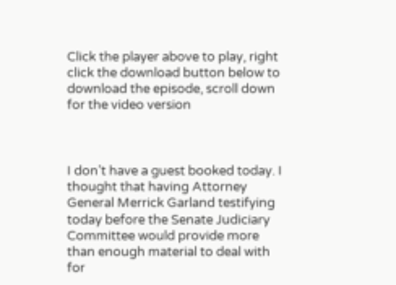Click the player above to play, right click the download button below to download the episode, scroll down for the video version



I don’t have a guest booked today. I thought that having Attorney General Merrick Garland testifying today before the Senate Judiciary Committee would provide more than enough material to deal with for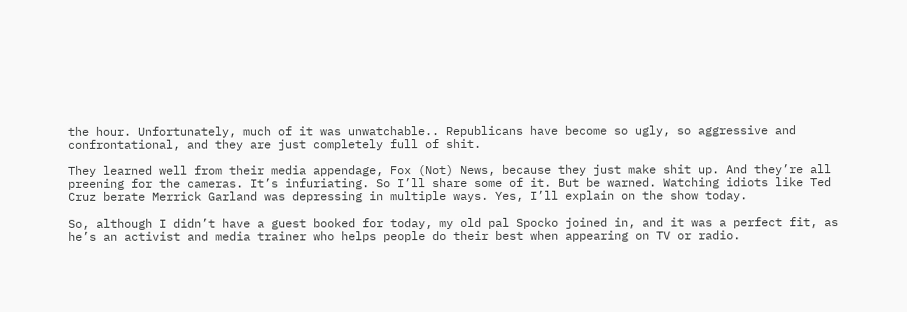the hour. Unfortunately, much of it was unwatchable.. Republicans have become so ugly, so aggressive and confrontational, and they are just completely full of shit.

They learned well from their media appendage, Fox (Not) News, because they just make shit up. And they’re all preening for the cameras. It’s infuriating. So I’ll share some of it. But be warned. Watching idiots like Ted Cruz berate Merrick Garland was depressing in multiple ways. Yes, I’ll explain on the show today.

So, although I didn’t have a guest booked for today, my old pal Spocko joined in, and it was a perfect fit, as he’s an activist and media trainer who helps people do their best when appearing on TV or radio.